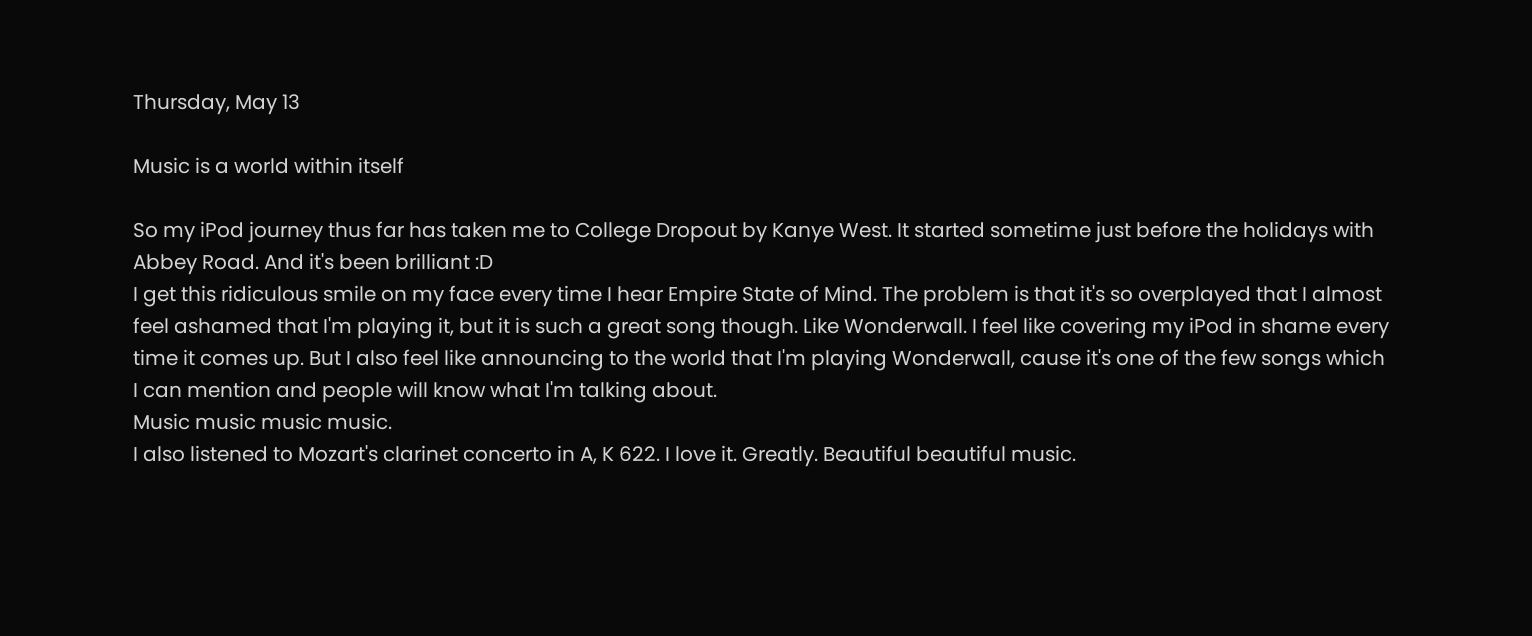Thursday, May 13

Music is a world within itself

So my iPod journey thus far has taken me to College Dropout by Kanye West. It started sometime just before the holidays with Abbey Road. And it's been brilliant :D
I get this ridiculous smile on my face every time I hear Empire State of Mind. The problem is that it's so overplayed that I almost feel ashamed that I'm playing it, but it is such a great song though. Like Wonderwall. I feel like covering my iPod in shame every time it comes up. But I also feel like announcing to the world that I'm playing Wonderwall, cause it's one of the few songs which I can mention and people will know what I'm talking about.
Music music music music.
I also listened to Mozart's clarinet concerto in A, K 622. I love it. Greatly. Beautiful beautiful music.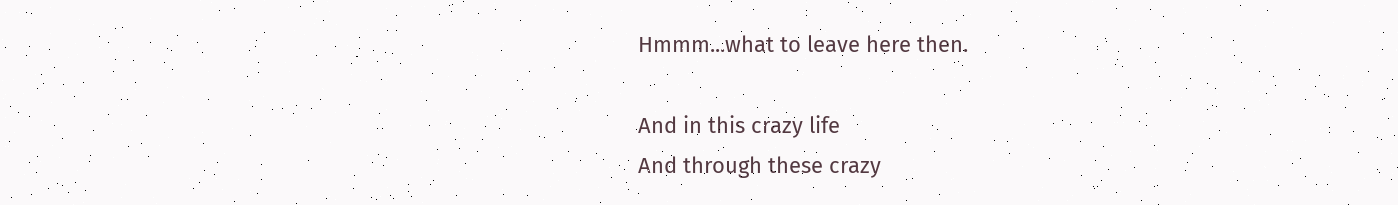Hmmm...what to leave here then.

And in this crazy life
And through these crazy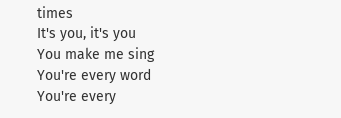times
It's you, it's you
You make me sing
You're every word
You're every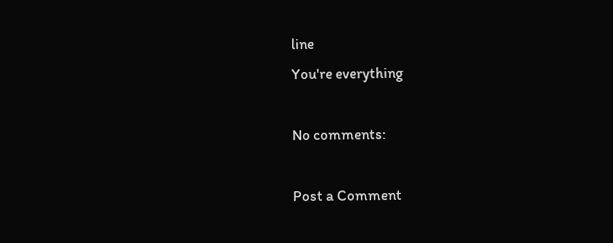line
You're everything

No comments:

Post a Comment